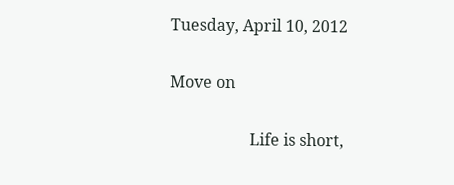Tuesday, April 10, 2012

Move on

                    Life is short,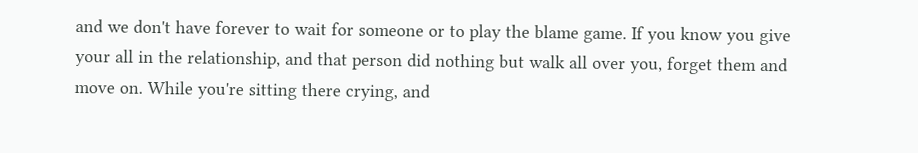and we don't have forever to wait for someone or to play the blame game. If you know you give your all in the relationship, and that person did nothing but walk all over you, forget them and move on. While you're sitting there crying, and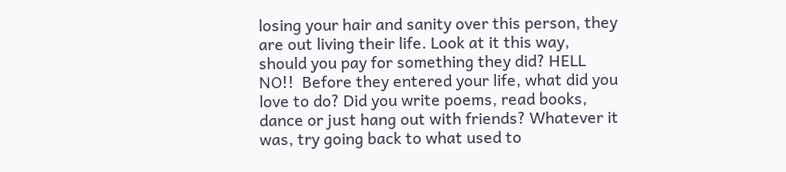losing your hair and sanity over this person, they are out living their life. Look at it this way, should you pay for something they did? HELL NO!!  Before they entered your life, what did you love to do? Did you write poems, read books, dance or just hang out with friends? Whatever it was, try going back to what used to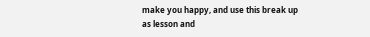make you happy, and use this break up as lesson and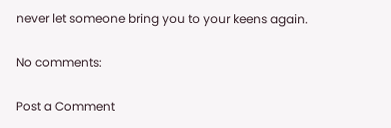never let someone bring you to your keens again.

No comments:

Post a Comment